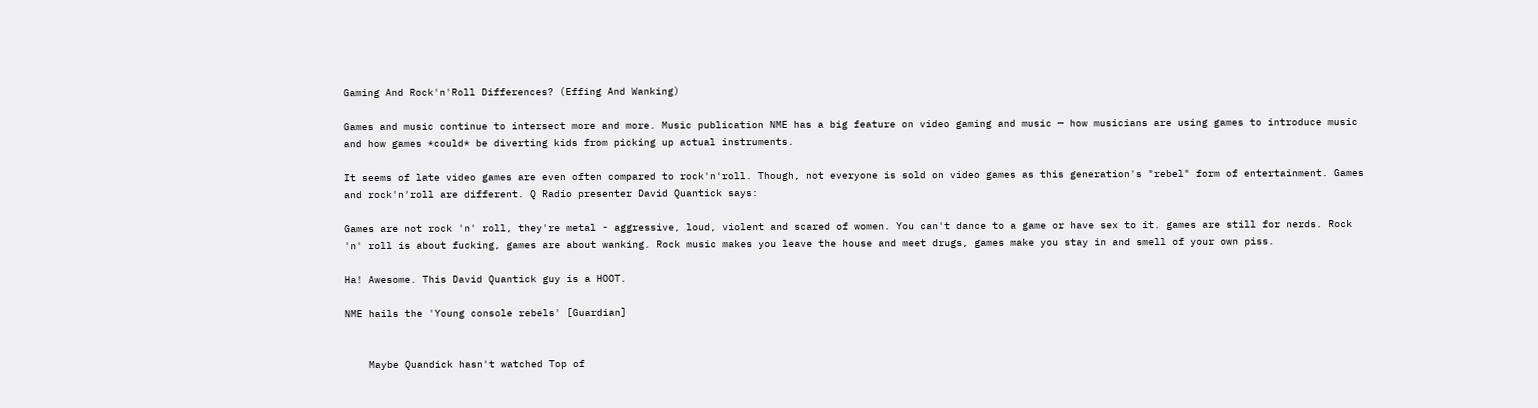Gaming And Rock'n'Roll Differences? (Effing And Wanking)

Games and music continue to intersect more and more. Music publication NME has a big feature on video gaming and music — how musicians are using games to introduce music and how games *could* be diverting kids from picking up actual instruments.

It seems of late video games are even often compared to rock'n'roll. Though, not everyone is sold on video games as this generation's "rebel" form of entertainment. Games and rock'n'roll are different. Q Radio presenter David Quantick says:

Games are not rock 'n' roll, they're metal - aggressive, loud, violent and scared of women. You can't dance to a game or have sex to it. games are still for nerds. Rock 'n' roll is about fucking, games are about wanking. Rock music makes you leave the house and meet drugs, games make you stay in and smell of your own piss.

Ha! Awesome. This David Quantick guy is a HOOT.

NME hails the 'Young console rebels' [Guardian]


    Maybe Quandick hasn't watched Top of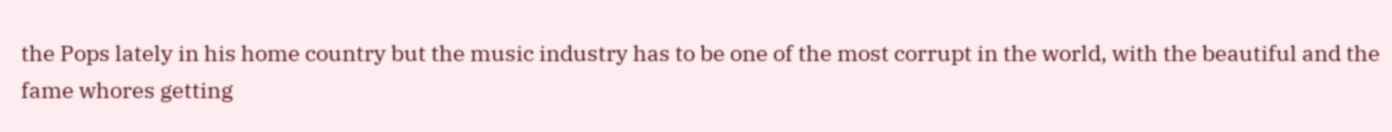the Pops lately in his home country but the music industry has to be one of the most corrupt in the world, with the beautiful and the fame whores getting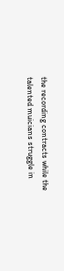the recording contracts while the talented muicians struggle in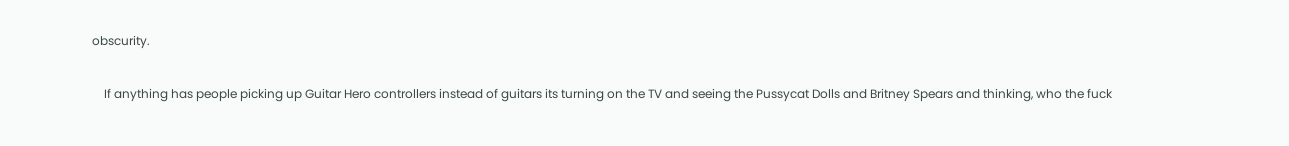obscurity.

    If anything has people picking up Guitar Hero controllers instead of guitars its turning on the TV and seeing the Pussycat Dolls and Britney Spears and thinking, who the fuck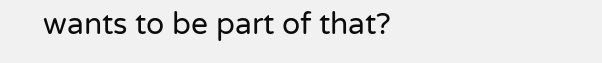wants to be part of that?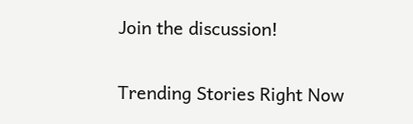Join the discussion!

Trending Stories Right Now